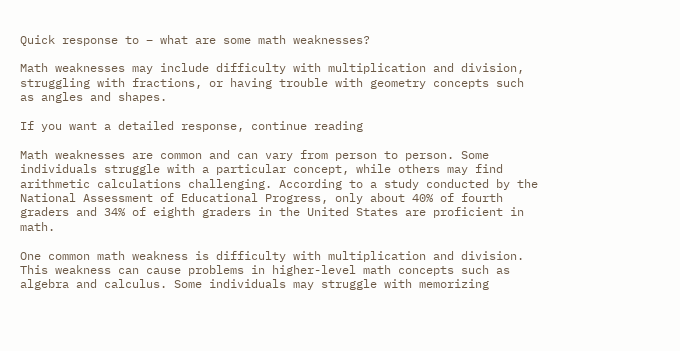Quick response to – what are some math weaknesses?

Math weaknesses may include difficulty with multiplication and division, struggling with fractions, or having trouble with geometry concepts such as angles and shapes.

If you want a detailed response, continue reading

Math weaknesses are common and can vary from person to person. Some individuals struggle with a particular concept, while others may find arithmetic calculations challenging. According to a study conducted by the National Assessment of Educational Progress, only about 40% of fourth graders and 34% of eighth graders in the United States are proficient in math.

One common math weakness is difficulty with multiplication and division. This weakness can cause problems in higher-level math concepts such as algebra and calculus. Some individuals may struggle with memorizing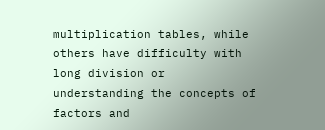multiplication tables, while others have difficulty with long division or understanding the concepts of factors and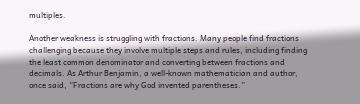multiples.

Another weakness is struggling with fractions. Many people find fractions challenging because they involve multiple steps and rules, including finding the least common denominator and converting between fractions and decimals. As Arthur Benjamin, a well-known mathematician and author, once said, “Fractions are why God invented parentheses.”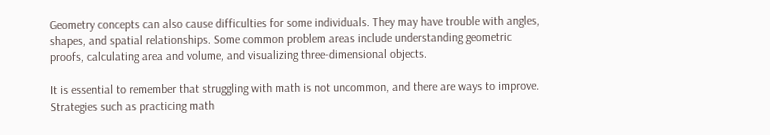Geometry concepts can also cause difficulties for some individuals. They may have trouble with angles, shapes, and spatial relationships. Some common problem areas include understanding geometric proofs, calculating area and volume, and visualizing three-dimensional objects.

It is essential to remember that struggling with math is not uncommon, and there are ways to improve. Strategies such as practicing math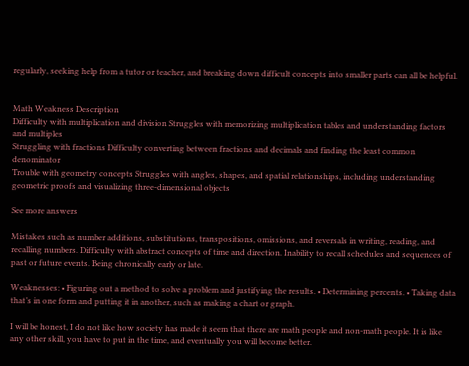regularly, seeking help from a tutor or teacher, and breaking down difficult concepts into smaller parts can all be helpful.


Math Weakness Description
Difficulty with multiplication and division Struggles with memorizing multiplication tables and understanding factors and multiples
Struggling with fractions Difficulty converting between fractions and decimals and finding the least common denominator
Trouble with geometry concepts Struggles with angles, shapes, and spatial relationships, including understanding geometric proofs and visualizing three-dimensional objects

See more answers

Mistakes such as number additions, substitutions, transpositions, omissions, and reversals in writing, reading, and recalling numbers. Difficulty with abstract concepts of time and direction. Inability to recall schedules and sequences of past or future events. Being chronically early or late.

Weaknesses: • Figuring out a method to solve a problem and justifying the results. • Determining percents. • Taking data that’s in one form and putting it in another, such as making a chart or graph.

I will be honest, I do not like how society has made it seem that there are math people and non-math people. It is like any other skill, you have to put in the time, and eventually you will become better.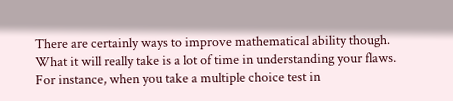There are certainly ways to improve mathematical ability though. What it will really take is a lot of time in understanding your flaws. For instance, when you take a multiple choice test in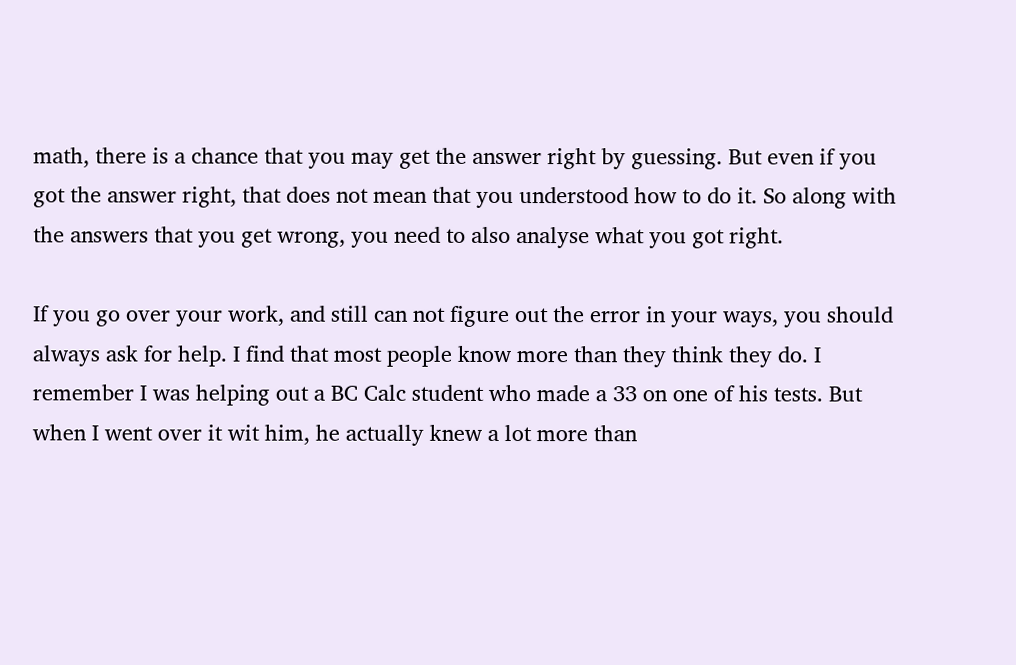math, there is a chance that you may get the answer right by guessing. But even if you got the answer right, that does not mean that you understood how to do it. So along with the answers that you get wrong, you need to also analyse what you got right.

If you go over your work, and still can not figure out the error in your ways, you should always ask for help. I find that most people know more than they think they do. I remember I was helping out a BC Calc student who made a 33 on one of his tests. But when I went over it wit him, he actually knew a lot more than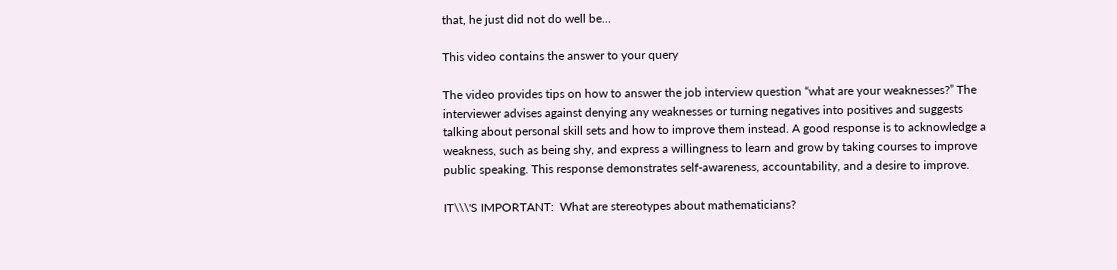that, he just did not do well be…

This video contains the answer to your query

The video provides tips on how to answer the job interview question “what are your weaknesses?” The interviewer advises against denying any weaknesses or turning negatives into positives and suggests talking about personal skill sets and how to improve them instead. A good response is to acknowledge a weakness, such as being shy, and express a willingness to learn and grow by taking courses to improve public speaking. This response demonstrates self-awareness, accountability, and a desire to improve.

IT\\\'S IMPORTANT:  What are stereotypes about mathematicians?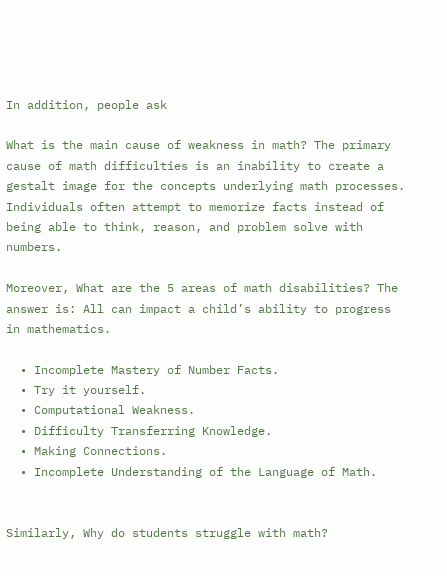In addition, people ask

What is the main cause of weakness in math? The primary cause of math difficulties is an inability to create a gestalt image for the concepts underlying math processes. Individuals often attempt to memorize facts instead of being able to think, reason, and problem solve with numbers.

Moreover, What are the 5 areas of math disabilities? The answer is: All can impact a child’s ability to progress in mathematics.

  • Incomplete Mastery of Number Facts.
  • Try it yourself.
  • Computational Weakness.
  • Difficulty Transferring Knowledge.
  • Making Connections.
  • Incomplete Understanding of the Language of Math.


Similarly, Why do students struggle with math?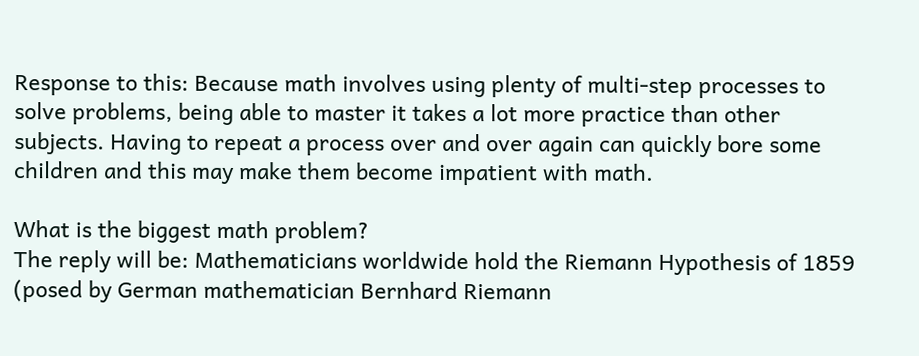Response to this: Because math involves using plenty of multi-step processes to solve problems, being able to master it takes a lot more practice than other subjects. Having to repeat a process over and over again can quickly bore some children and this may make them become impatient with math.

What is the biggest math problem?
The reply will be: Mathematicians worldwide hold the Riemann Hypothesis of 1859 (posed by German mathematician Bernhard Riemann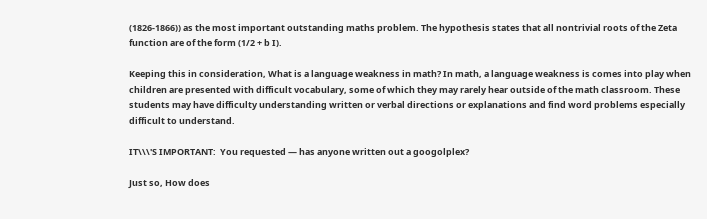(1826-1866)) as the most important outstanding maths problem. The hypothesis states that all nontrivial roots of the Zeta function are of the form (1/2 + b I).

Keeping this in consideration, What is a language weakness in math? In math, a language weakness is comes into play when children are presented with difficult vocabulary, some of which they may rarely hear outside of the math classroom. These students may have difficulty understanding written or verbal directions or explanations and find word problems especially difficult to understand.

IT\\\'S IMPORTANT:  You requested — has anyone written out a googolplex?

Just so, How does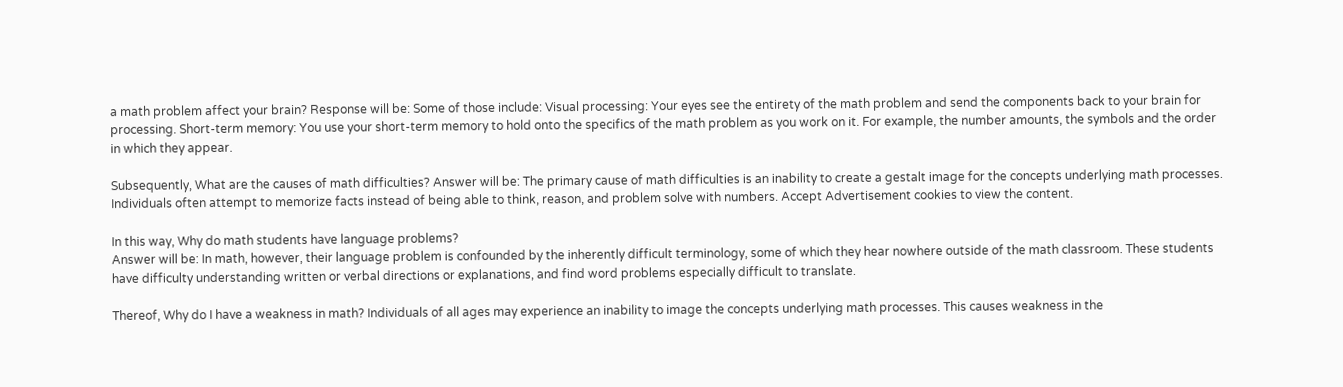a math problem affect your brain? Response will be: Some of those include: Visual processing: Your eyes see the entirety of the math problem and send the components back to your brain for processing. Short-term memory: You use your short-term memory to hold onto the specifics of the math problem as you work on it. For example, the number amounts, the symbols and the order in which they appear.

Subsequently, What are the causes of math difficulties? Answer will be: The primary cause of math difficulties is an inability to create a gestalt image for the concepts underlying math processes. Individuals often attempt to memorize facts instead of being able to think, reason, and problem solve with numbers. Accept Advertisement cookies to view the content.

In this way, Why do math students have language problems?
Answer will be: In math, however, their language problem is confounded by the inherently difficult terminology, some of which they hear nowhere outside of the math classroom. These students have difficulty understanding written or verbal directions or explanations, and find word problems especially difficult to translate.

Thereof, Why do I have a weakness in math? Individuals of all ages may experience an inability to image the concepts underlying math processes. This causes weakness in the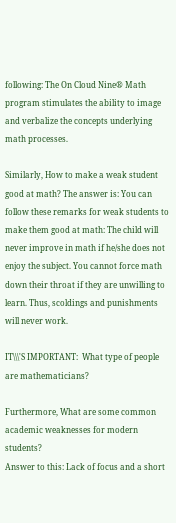following: The On Cloud Nine® Math program stimulates the ability to image and verbalize the concepts underlying math processes.

Similarly, How to make a weak student good at math? The answer is: You can follow these remarks for weak students to make them good at math: The child will never improve in math if he/she does not enjoy the subject. You cannot force math down their throat if they are unwilling to learn. Thus, scoldings and punishments will never work.

IT\\\'S IMPORTANT:  What type of people are mathematicians?

Furthermore, What are some common academic weaknesses for modern students?
Answer to this: Lack of focus and a short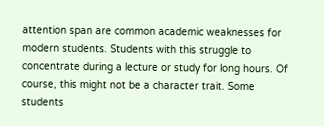attention span are common academic weaknesses for modern students. Students with this struggle to concentrate during a lecture or study for long hours. Of course, this might not be a character trait. Some students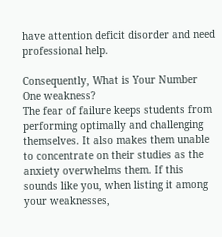have attention deficit disorder and need professional help.

Consequently, What is Your Number One weakness?
The fear of failure keeps students from performing optimally and challenging themselves. It also makes them unable to concentrate on their studies as the anxiety overwhelms them. If this sounds like you, when listing it among your weaknesses,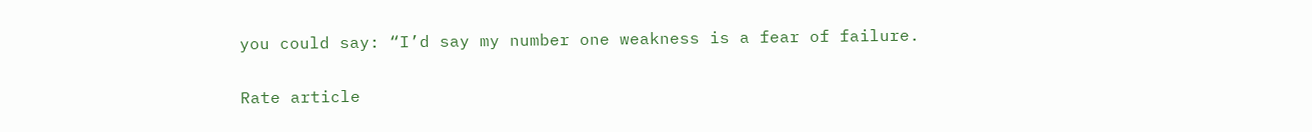you could say: “I’d say my number one weakness is a fear of failure.

Rate article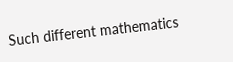Such different mathematics